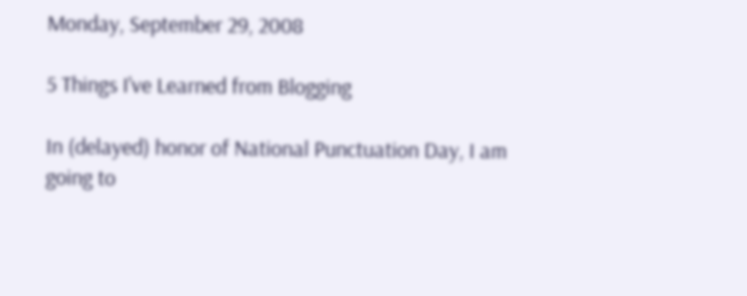Monday, September 29, 2008

5 Things I've Learned from Blogging

In (delayed) honor of National Punctuation Day, I am going to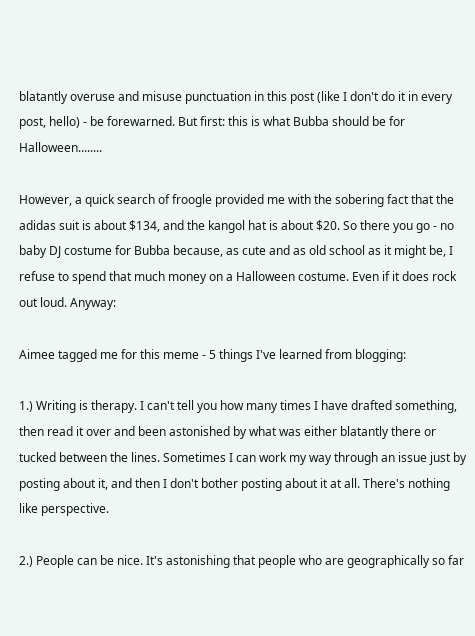blatantly overuse and misuse punctuation in this post (like I don't do it in every post, hello) - be forewarned. But first: this is what Bubba should be for Halloween........

However, a quick search of froogle provided me with the sobering fact that the adidas suit is about $134, and the kangol hat is about $20. So there you go - no baby DJ costume for Bubba because, as cute and as old school as it might be, I refuse to spend that much money on a Halloween costume. Even if it does rock out loud. Anyway:

Aimee tagged me for this meme - 5 things I've learned from blogging:

1.) Writing is therapy. I can't tell you how many times I have drafted something, then read it over and been astonished by what was either blatantly there or tucked between the lines. Sometimes I can work my way through an issue just by posting about it, and then I don't bother posting about it at all. There's nothing like perspective.

2.) People can be nice. It's astonishing that people who are geographically so far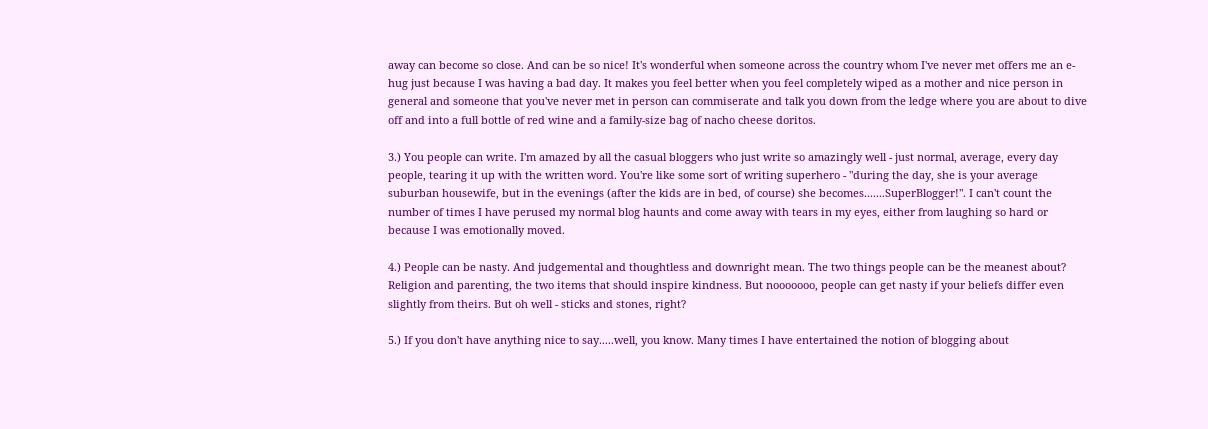away can become so close. And can be so nice! It's wonderful when someone across the country whom I've never met offers me an e-hug just because I was having a bad day. It makes you feel better when you feel completely wiped as a mother and nice person in general and someone that you've never met in person can commiserate and talk you down from the ledge where you are about to dive off and into a full bottle of red wine and a family-size bag of nacho cheese doritos.

3.) You people can write. I'm amazed by all the casual bloggers who just write so amazingly well - just normal, average, every day people, tearing it up with the written word. You're like some sort of writing superhero - "during the day, she is your average suburban housewife, but in the evenings (after the kids are in bed, of course) she becomes.......SuperBlogger!". I can't count the number of times I have perused my normal blog haunts and come away with tears in my eyes, either from laughing so hard or because I was emotionally moved.

4.) People can be nasty. And judgemental and thoughtless and downright mean. The two things people can be the meanest about? Religion and parenting, the two items that should inspire kindness. But nooooooo, people can get nasty if your beliefs differ even slightly from theirs. But oh well - sticks and stones, right?

5.) If you don't have anything nice to say.....well, you know. Many times I have entertained the notion of blogging about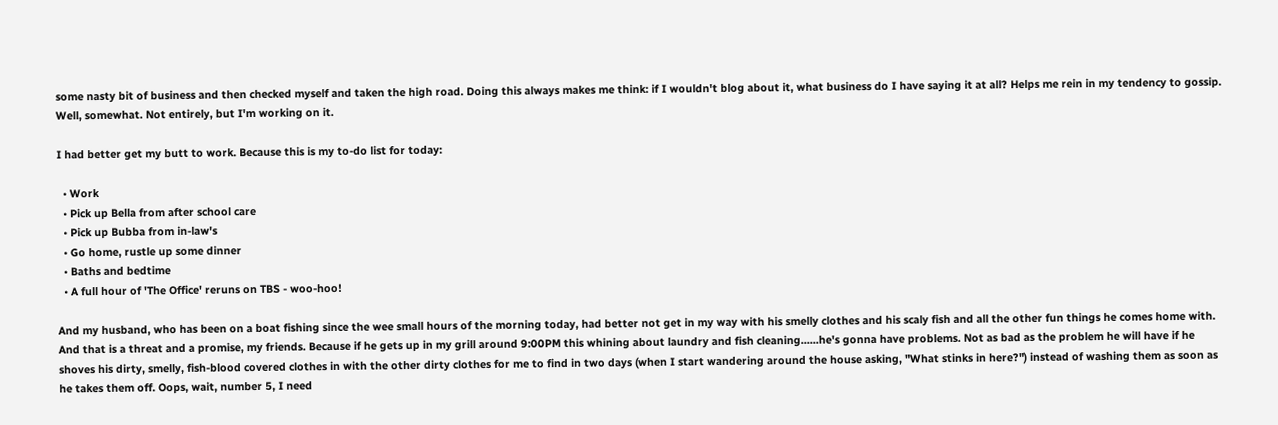some nasty bit of business and then checked myself and taken the high road. Doing this always makes me think: if I wouldn't blog about it, what business do I have saying it at all? Helps me rein in my tendency to gossip. Well, somewhat. Not entirely, but I'm working on it.

I had better get my butt to work. Because this is my to-do list for today:

  • Work
  • Pick up Bella from after school care
  • Pick up Bubba from in-law's
  • Go home, rustle up some dinner
  • Baths and bedtime
  • A full hour of 'The Office' reruns on TBS - woo-hoo!

And my husband, who has been on a boat fishing since the wee small hours of the morning today, had better not get in my way with his smelly clothes and his scaly fish and all the other fun things he comes home with. And that is a threat and a promise, my friends. Because if he gets up in my grill around 9:00PM this whining about laundry and fish cleaning......he's gonna have problems. Not as bad as the problem he will have if he shoves his dirty, smelly, fish-blood covered clothes in with the other dirty clothes for me to find in two days (when I start wandering around the house asking, "What stinks in here?") instead of washing them as soon as he takes them off. Oops, wait, number 5, I need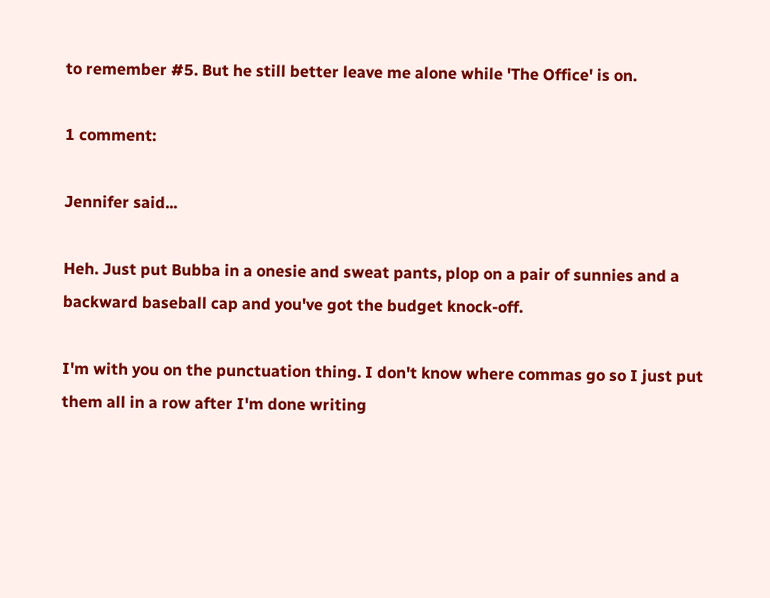to remember #5. But he still better leave me alone while 'The Office' is on.

1 comment:

Jennifer said...

Heh. Just put Bubba in a onesie and sweat pants, plop on a pair of sunnies and a backward baseball cap and you've got the budget knock-off.

I'm with you on the punctuation thing. I don't know where commas go so I just put them all in a row after I'm done writing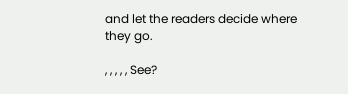and let the readers decide where they go.

, , , , , See?